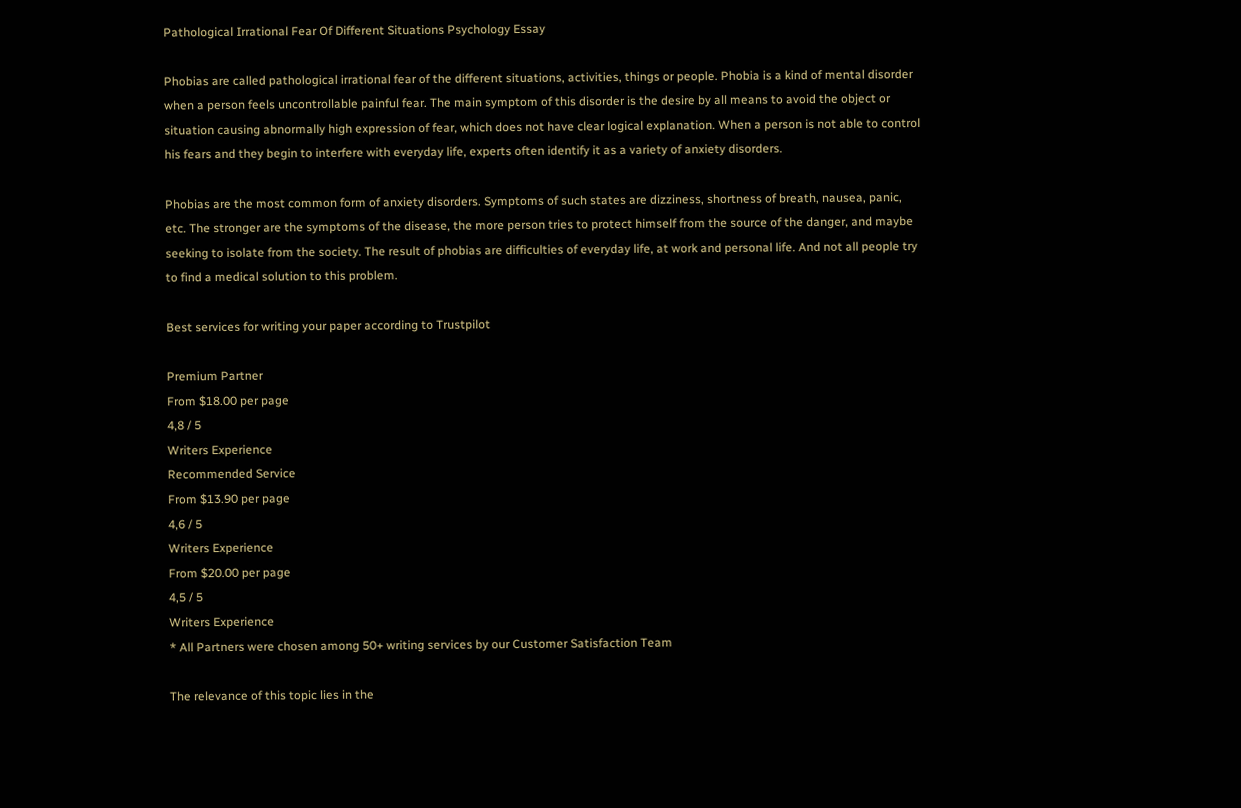Pathological Irrational Fear Of Different Situations Psychology Essay

Phobias are called pathological irrational fear of the different situations, activities, things or people. Phobia is a kind of mental disorder when a person feels uncontrollable painful fear. The main symptom of this disorder is the desire by all means to avoid the object or situation causing abnormally high expression of fear, which does not have clear logical explanation. When a person is not able to control his fears and they begin to interfere with everyday life, experts often identify it as a variety of anxiety disorders.

Phobias are the most common form of anxiety disorders. Symptoms of such states are dizziness, shortness of breath, nausea, panic, etc. The stronger are the symptoms of the disease, the more person tries to protect himself from the source of the danger, and maybe seeking to isolate from the society. The result of phobias are difficulties of everyday life, at work and personal life. And not all people try to find a medical solution to this problem.

Best services for writing your paper according to Trustpilot

Premium Partner
From $18.00 per page
4,8 / 5
Writers Experience
Recommended Service
From $13.90 per page
4,6 / 5
Writers Experience
From $20.00 per page
4,5 / 5
Writers Experience
* All Partners were chosen among 50+ writing services by our Customer Satisfaction Team

The relevance of this topic lies in the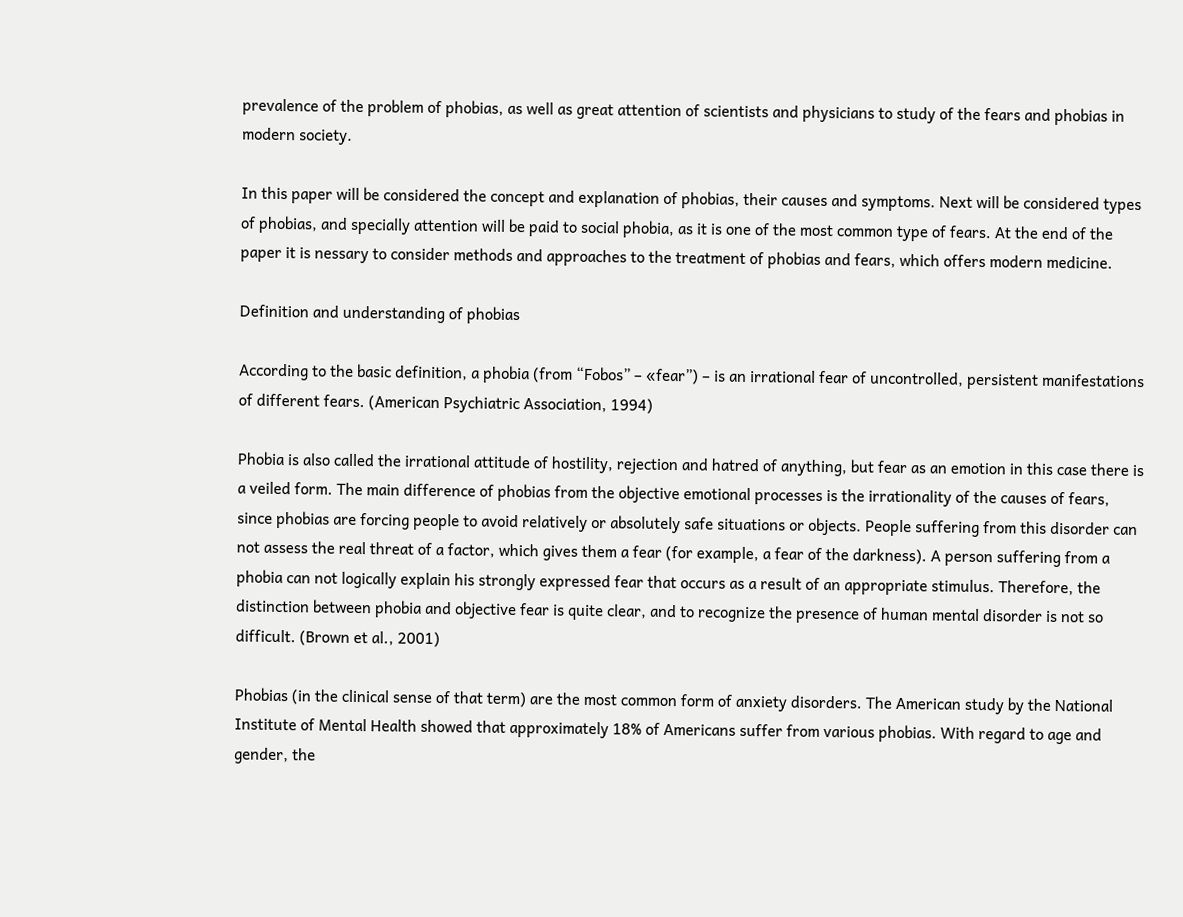prevalence of the problem of phobias, as well as great attention of scientists and physicians to study of the fears and phobias in modern society.

In this paper will be considered the concept and explanation of phobias, their causes and symptoms. Next will be considered types of phobias, and specially attention will be paid to social phobia, as it is one of the most common type of fears. At the end of the paper it is nessary to consider methods and approaches to the treatment of phobias and fears, which offers modern medicine.

Definition and understanding of phobias

According to the basic definition, a phobia (from “Fobos” – «fear”) – is an irrational fear of uncontrolled, persistent manifestations of different fears. (American Psychiatric Association, 1994)

Phobia is also called the irrational attitude of hostility, rejection and hatred of anything, but fear as an emotion in this case there is a veiled form. The main difference of phobias from the objective emotional processes is the irrationality of the causes of fears, since phobias are forcing people to avoid relatively or absolutely safe situations or objects. People suffering from this disorder can not assess the real threat of a factor, which gives them a fear (for example, a fear of the darkness). A person suffering from a phobia can not logically explain his strongly expressed fear that occurs as a result of an appropriate stimulus. Therefore, the distinction between phobia and objective fear is quite clear, and to recognize the presence of human mental disorder is not so difficult. (Brown et al., 2001)

Phobias (in the clinical sense of that term) are the most common form of anxiety disorders. The American study by the National Institute of Mental Health showed that approximately 18% of Americans suffer from various phobias. With regard to age and gender, the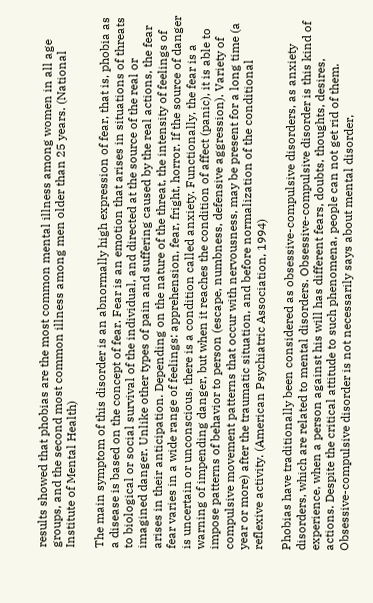results showed that phobias are the most common mental illness among women in all age groups, and the second most common illness among men older than 25 years. (National Institute of Mental Health)

The main symptom of this disorder is an abnormally high expression of fear, that is, phobia as a disease is based on the concept of fear. Fear is an emotion that arises in situations of threats to biological or social survival of the individual, and directed at the source of the real or imagined danger. Unlike other types of pain and suffering caused by the real actions, the fear arises in their anticipation. Depending on the nature of the threat, the intensity of feelings of fear varies in a wide range of feelings: apprehension, fear, fright, horror. If the source of danger is uncertain or unconscious, there is a condition called anxiety. Functionally, the fear is a warning of impending danger, but when it reaches the condition of affect (panic), it is able to impose patterns of behavior to person (escape, numbness, defensive aggression). Variety of compulsive movement patterns that occur with nervousness, may be present for a long time (a year or more) after the traumatic situation, and before normalization of the conditional reflexive activity. (American Psychiatric Association, 1994)

Phobias have traditionally been considered as obsessive-compulsive disorders, as anxiety disorders, which are related to mental disorders. Obsessive-compulsive disorder is this kind of experience, when a person against his will has different fears, doubts, thoughts, desires, actions. Despite the critical attitude to such phenomena, people can not get rid of them. Obsessive-compulsive disorder is not necessarily says about mental disorder,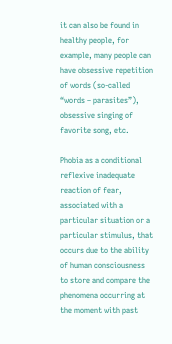it can also be found in healthy people, for example, many people can have obsessive repetition of words (so-called “words – parasites”), obsessive singing of favorite song, etc.

Phobia as a conditional reflexive inadequate reaction of fear, associated with a particular situation or a particular stimulus, that occurs due to the ability of human consciousness to store and compare the phenomena occurring at the moment with past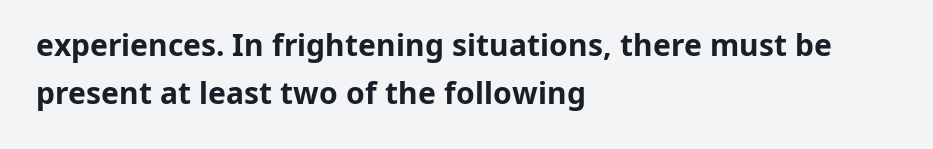experiences. In frightening situations, there must be present at least two of the following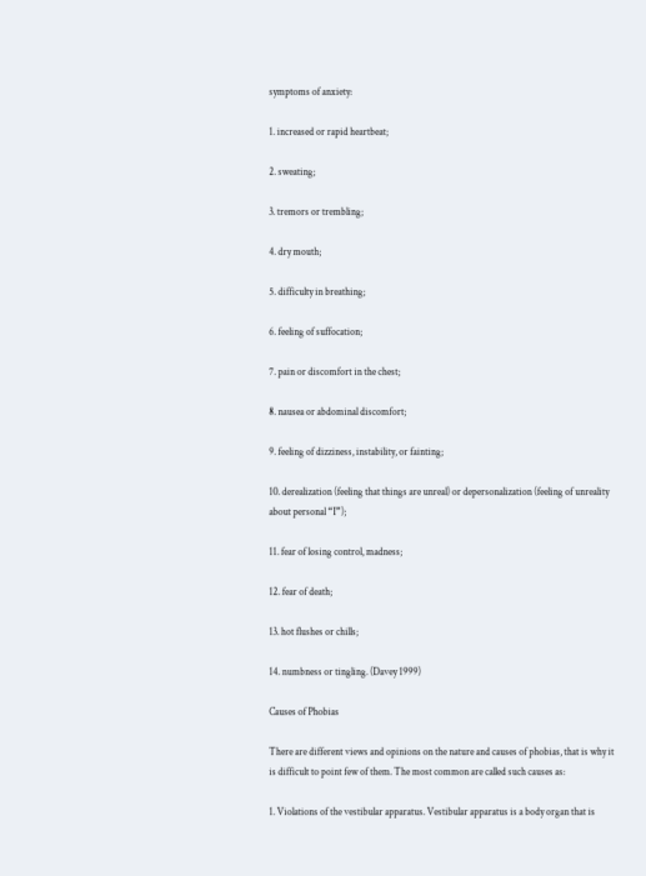symptoms of anxiety:

1. increased or rapid heartbeat;

2. sweating;

3. tremors or trembling;

4. dry mouth;

5. difficulty in breathing;

6. feeling of suffocation;

7. pain or discomfort in the chest;

8. nausea or abdominal discomfort;

9. feeling of dizziness, instability, or fainting;

10. derealization (feeling that things are unreal) or depersonalization (feeling of unreality about personal “I”);

11. fear of losing control, madness;

12. fear of death;

13. hot flushes or chills;

14. numbness or tingling. (Davey 1999)

Causes of Phobias

There are different views and opinions on the nature and causes of phobias, that is why it is difficult to point few of them. The most common are called such causes as:

1. Violations of the vestibular apparatus. Vestibular apparatus is a body organ that is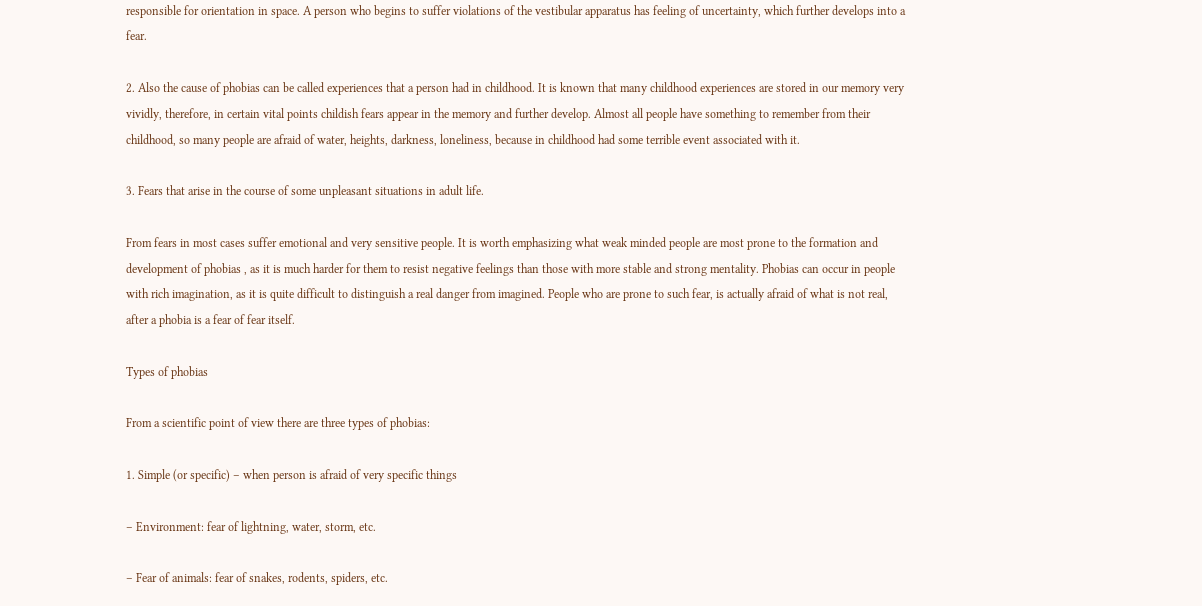responsible for orientation in space. A person who begins to suffer violations of the vestibular apparatus has feeling of uncertainty, which further develops into a fear.

2. Also the cause of phobias can be called experiences that a person had in childhood. It is known that many childhood experiences are stored in our memory very vividly, therefore, in certain vital points childish fears appear in the memory and further develop. Almost all people have something to remember from their childhood, so many people are afraid of water, heights, darkness, loneliness, because in childhood had some terrible event associated with it.

3. Fears that arise in the course of some unpleasant situations in adult life.

From fears in most cases suffer emotional and very sensitive people. It is worth emphasizing what weak minded people are most prone to the formation and development of phobias , as it is much harder for them to resist negative feelings than those with more stable and strong mentality. Phobias can occur in people with rich imagination, as it is quite difficult to distinguish a real danger from imagined. People who are prone to such fear, is actually afraid of what is not real, after a phobia is a fear of fear itself.

Types of phobias

From a scientific point of view there are three types of phobias:

1. Simple (or specific) – when person is afraid of very specific things

– Environment: fear of lightning, water, storm, etc.

– Fear of animals: fear of snakes, rodents, spiders, etc.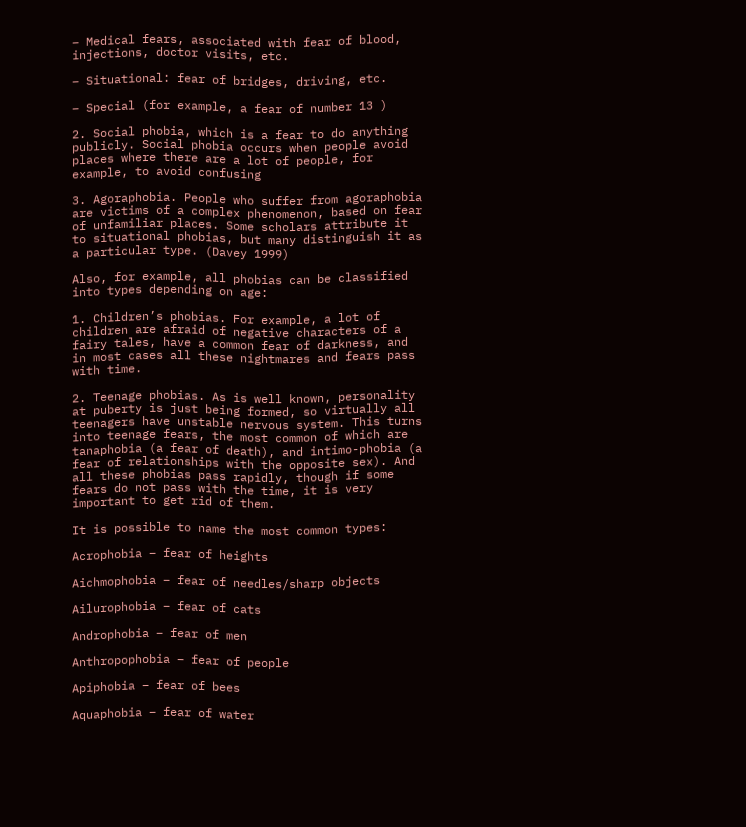– Medical fears, associated with fear of blood, injections, doctor visits, etc.

– Situational: fear of bridges, driving, etc.

– Special (for example, a fear of number 13 )

2. Social phobia, which is a fear to do anything publicly. Social phobia occurs when people avoid places where there are a lot of people, for example, to avoid confusing

3. Agoraphobia. People who suffer from agoraphobia are victims of a complex phenomenon, based on fear of unfamiliar places. Some scholars attribute it to situational phobias, but many distinguish it as a particular type. (Davey 1999)

Also, for example, all phobias can be classified into types depending on age:

1. Children’s phobias. For example, a lot of children are afraid of negative characters of a fairy tales, have a common fear of darkness, and in most cases all these nightmares and fears pass with time.

2. Teenage phobias. As is well known, personality at puberty is just being formed, so virtually all teenagers have unstable nervous system. This turns into teenage fears, the most common of which are tanaphobia (a fear of death), and intimo-phobia (a fear of relationships with the opposite sex). And all these phobias pass rapidly, though if some fears do not pass with the time, it is very important to get rid of them.

It is possible to name the most common types:

Acrophobia – fear of heights

Aichmophobia – fear of needles/sharp objects

Ailurophobia – fear of cats

Androphobia – fear of men

Anthropophobia – fear of people

Apiphobia – fear of bees

Aquaphobia – fear of water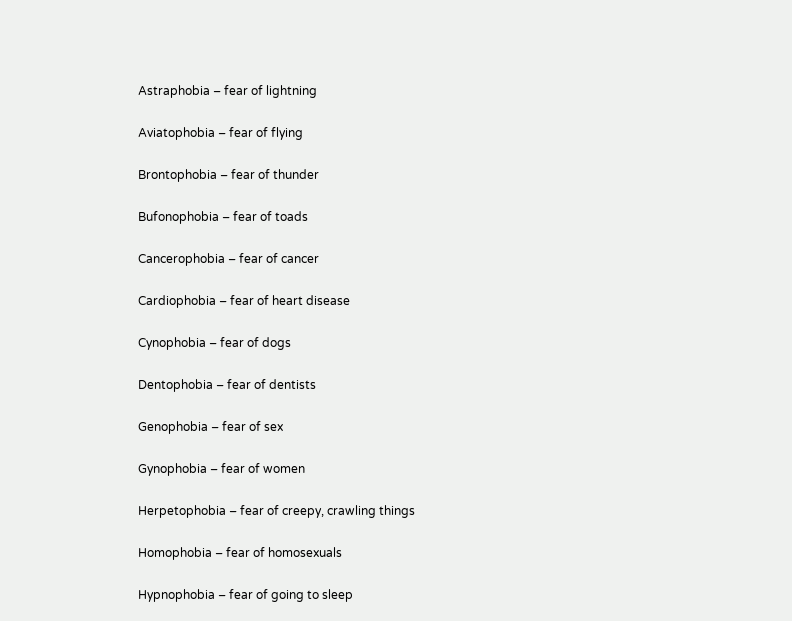Astraphobia – fear of lightning

Aviatophobia – fear of flying

Brontophobia – fear of thunder

Bufonophobia – fear of toads

Cancerophobia – fear of cancer

Cardiophobia – fear of heart disease

Cynophobia – fear of dogs

Dentophobia – fear of dentists

Genophobia – fear of sex

Gynophobia – fear of women

Herpetophobia – fear of creepy, crawling things

Homophobia – fear of homosexuals

Hypnophobia – fear of going to sleep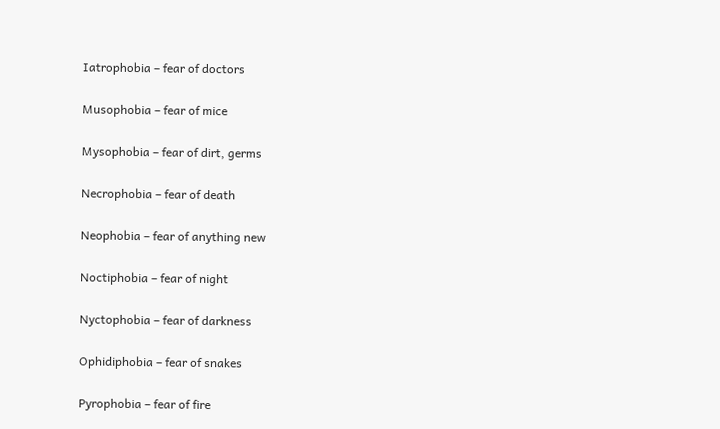Iatrophobia – fear of doctors

Musophobia – fear of mice

Mysophobia – fear of dirt, germs

Necrophobia – fear of death

Neophobia – fear of anything new

Noctiphobia – fear of night

Nyctophobia – fear of darkness

Ophidiphobia – fear of snakes

Pyrophobia – fear of fire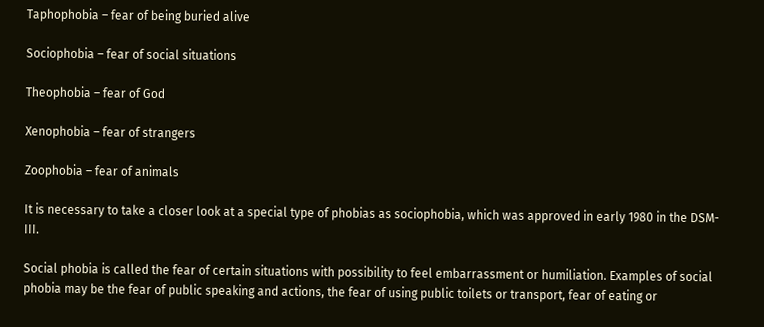Taphophobia – fear of being buried alive

Sociophobia – fear of social situations

Theophobia – fear of God

Xenophobia – fear of strangers

Zoophobia – fear of animals

It is necessary to take a closer look at a special type of phobias as sociophobia, which was approved in early 1980 in the DSM-III.

Social phobia is called the fear of certain situations with possibility to feel embarrassment or humiliation. Examples of social phobia may be the fear of public speaking and actions, the fear of using public toilets or transport, fear of eating or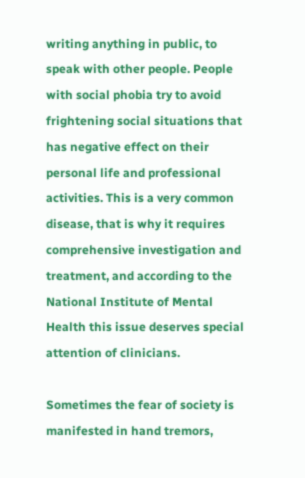writing anything in public, to speak with other people. People with social phobia try to avoid frightening social situations that has negative effect on their personal life and professional activities. This is a very common disease, that is why it requires comprehensive investigation and treatment, and according to the National Institute of Mental Health this issue deserves special attention of clinicians.

Sometimes the fear of society is manifested in hand tremors,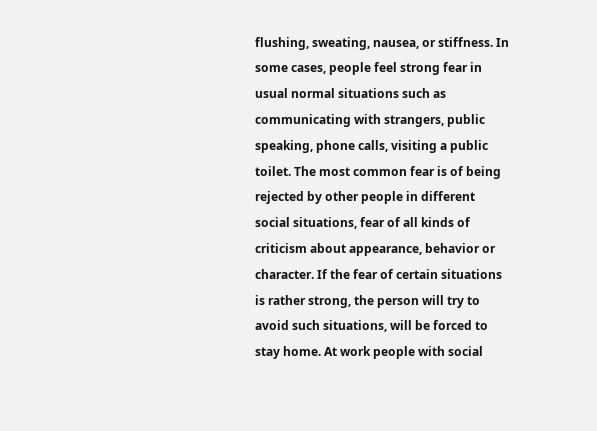flushing, sweating, nausea, or stiffness. In some cases, people feel strong fear in usual normal situations such as communicating with strangers, public speaking, phone calls, visiting a public toilet. The most common fear is of being rejected by other people in different social situations, fear of all kinds of criticism about appearance, behavior or character. If the fear of certain situations is rather strong, the person will try to avoid such situations, will be forced to stay home. At work people with social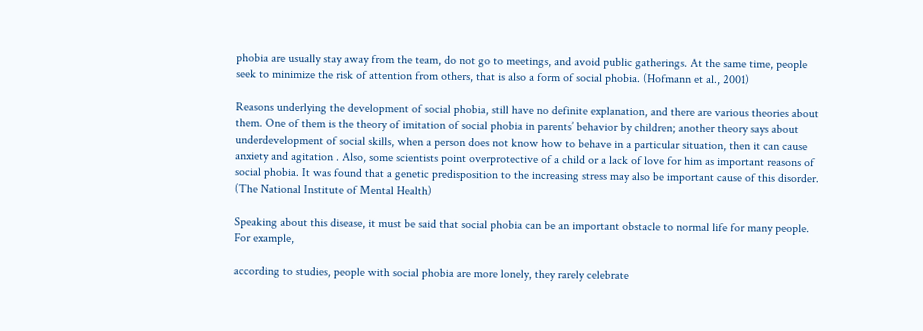phobia are usually stay away from the team, do not go to meetings, and avoid public gatherings. At the same time, people seek to minimize the risk of attention from others, that is also a form of social phobia. (Hofmann et al., 2001)

Reasons underlying the development of social phobia, still have no definite explanation, and there are various theories about them. One of them is the theory of imitation of social phobia in parents’ behavior by children; another theory says about underdevelopment of social skills, when a person does not know how to behave in a particular situation, then it can cause anxiety and agitation . Also, some scientists point overprotective of a child or a lack of love for him as important reasons of social phobia. It was found that a genetic predisposition to the increasing stress may also be important cause of this disorder. (The National Institute of Mental Health)

Speaking about this disease, it must be said that social phobia can be an important obstacle to normal life for many people. For example,

according to studies, people with social phobia are more lonely, they rarely celebrate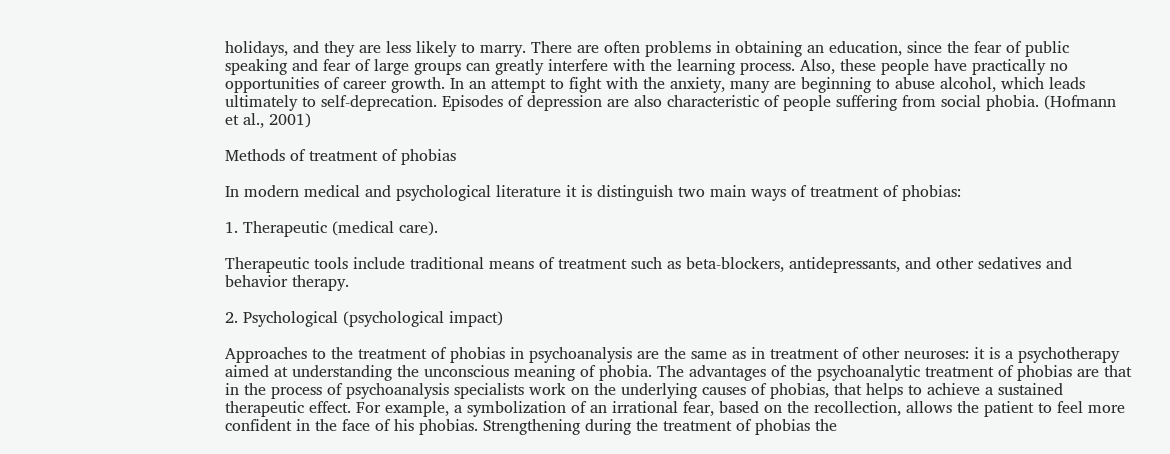holidays, and they are less likely to marry. There are often problems in obtaining an education, since the fear of public speaking and fear of large groups can greatly interfere with the learning process. Also, these people have practically no opportunities of career growth. In an attempt to fight with the anxiety, many are beginning to abuse alcohol, which leads ultimately to self-deprecation. Episodes of depression are also characteristic of people suffering from social phobia. (Hofmann et al., 2001)

Methods of treatment of phobias

In modern medical and psychological literature it is distinguish two main ways of treatment of phobias:

1. Therapeutic (medical care).

Therapeutic tools include traditional means of treatment such as beta-blockers, antidepressants, and other sedatives and behavior therapy.

2. Psychological (psychological impact)

Approaches to the treatment of phobias in psychoanalysis are the same as in treatment of other neuroses: it is a psychotherapy aimed at understanding the unconscious meaning of phobia. The advantages of the psychoanalytic treatment of phobias are that in the process of psychoanalysis specialists work on the underlying causes of phobias, that helps to achieve a sustained therapeutic effect. For example, a symbolization of an irrational fear, based on the recollection, allows the patient to feel more confident in the face of his phobias. Strengthening during the treatment of phobias the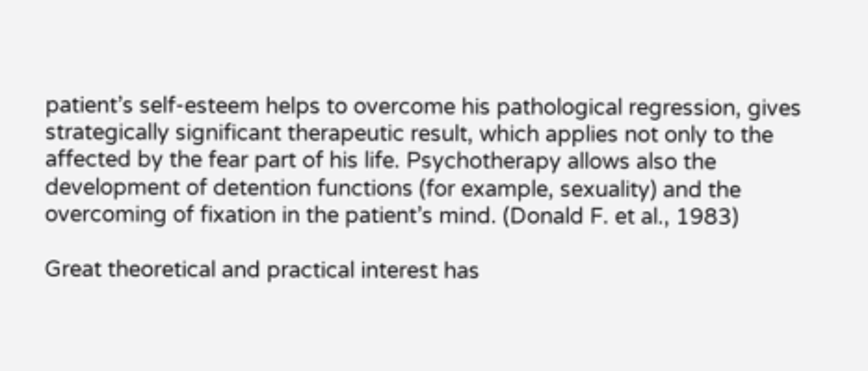patient’s self-esteem helps to overcome his pathological regression, gives strategically significant therapeutic result, which applies not only to the affected by the fear part of his life. Psychotherapy allows also the development of detention functions (for example, sexuality) and the overcoming of fixation in the patient’s mind. (Donald F. et al., 1983)

Great theoretical and practical interest has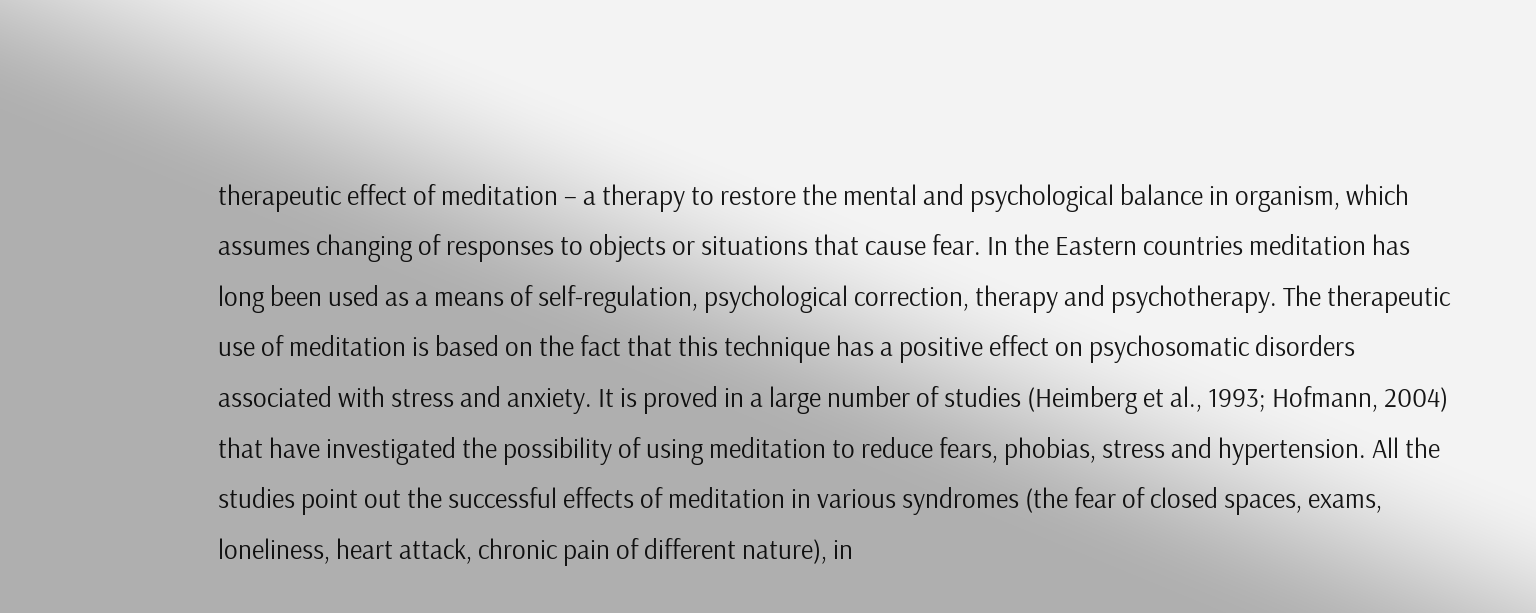therapeutic effect of meditation – a therapy to restore the mental and psychological balance in organism, which assumes changing of responses to objects or situations that cause fear. In the Eastern countries meditation has long been used as a means of self-regulation, psychological correction, therapy and psychotherapy. The therapeutic use of meditation is based on the fact that this technique has a positive effect on psychosomatic disorders associated with stress and anxiety. It is proved in a large number of studies (Heimberg et al., 1993; Hofmann, 2004) that have investigated the possibility of using meditation to reduce fears, phobias, stress and hypertension. All the studies point out the successful effects of meditation in various syndromes (the fear of closed spaces, exams, loneliness, heart attack, chronic pain of different nature), in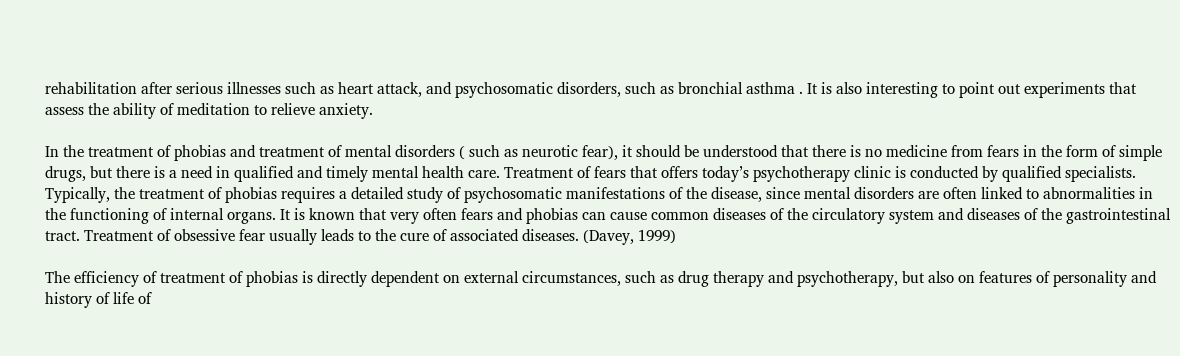rehabilitation after serious illnesses such as heart attack, and psychosomatic disorders, such as bronchial asthma . It is also interesting to point out experiments that assess the ability of meditation to relieve anxiety.

In the treatment of phobias and treatment of mental disorders ( such as neurotic fear), it should be understood that there is no medicine from fears in the form of simple drugs, but there is a need in qualified and timely mental health care. Treatment of fears that offers today’s psychotherapy clinic is conducted by qualified specialists. Typically, the treatment of phobias requires a detailed study of psychosomatic manifestations of the disease, since mental disorders are often linked to abnormalities in the functioning of internal organs. It is known that very often fears and phobias can cause common diseases of the circulatory system and diseases of the gastrointestinal tract. Treatment of obsessive fear usually leads to the cure of associated diseases. (Davey, 1999)

The efficiency of treatment of phobias is directly dependent on external circumstances, such as drug therapy and psychotherapy, but also on features of personality and history of life of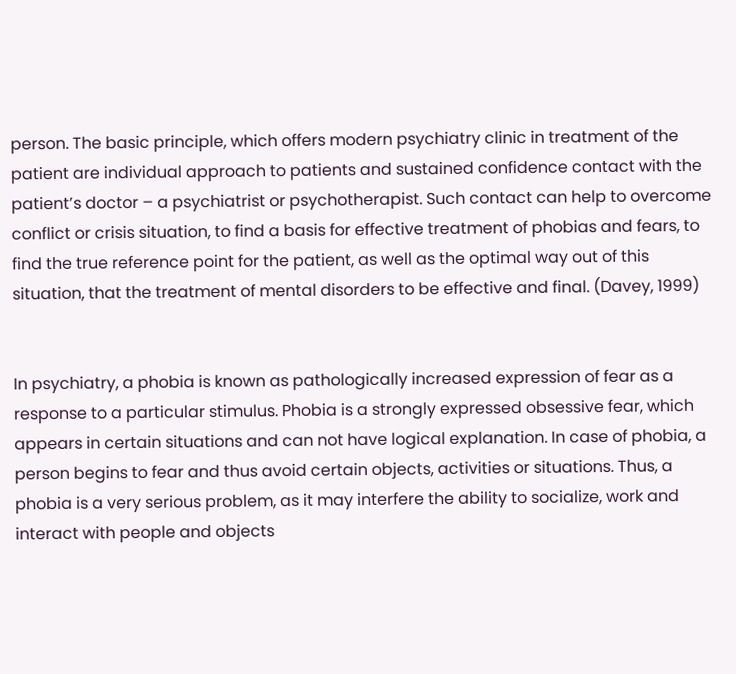person. The basic principle, which offers modern psychiatry clinic in treatment of the patient are individual approach to patients and sustained confidence contact with the patient’s doctor – a psychiatrist or psychotherapist. Such contact can help to overcome conflict or crisis situation, to find a basis for effective treatment of phobias and fears, to find the true reference point for the patient, as well as the optimal way out of this situation, that the treatment of mental disorders to be effective and final. (Davey, 1999)


In psychiatry, a phobia is known as pathologically increased expression of fear as a response to a particular stimulus. Phobia is a strongly expressed obsessive fear, which appears in certain situations and can not have logical explanation. In case of phobia, a person begins to fear and thus avoid certain objects, activities or situations. Thus, a phobia is a very serious problem, as it may interfere the ability to socialize, work and interact with people and objects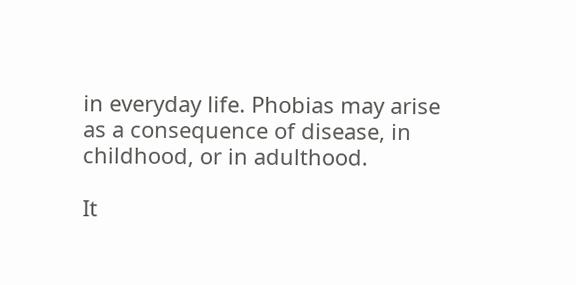in everyday life. Phobias may arise as a consequence of disease, in childhood, or in adulthood.

It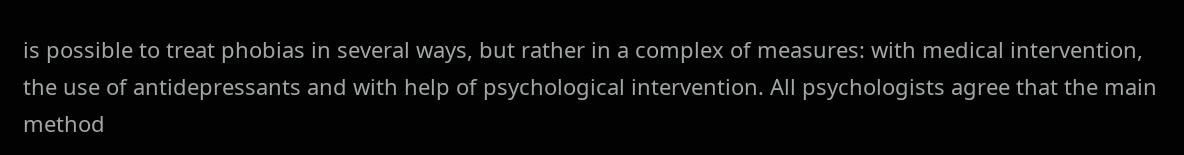is possible to treat phobias in several ways, but rather in a complex of measures: with medical intervention, the use of antidepressants and with help of psychological intervention. All psychologists agree that the main method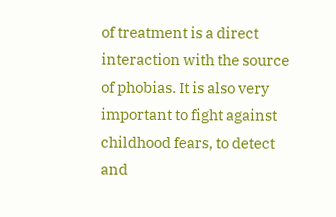of treatment is a direct interaction with the source of phobias. It is also very important to fight against childhood fears, to detect and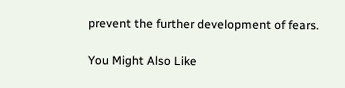prevent the further development of fears.

You Might Also Like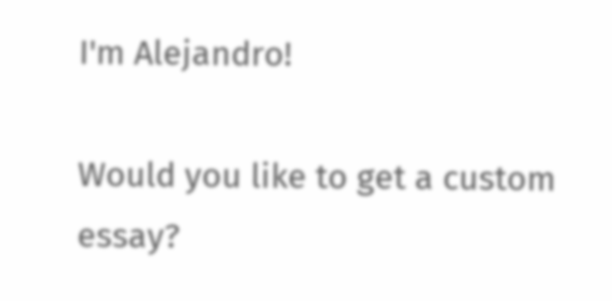I'm Alejandro!

Would you like to get a custom essay?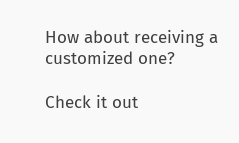How about receiving a customized one?

Check it out